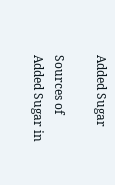Added Sugar

Sources of Added Sugar in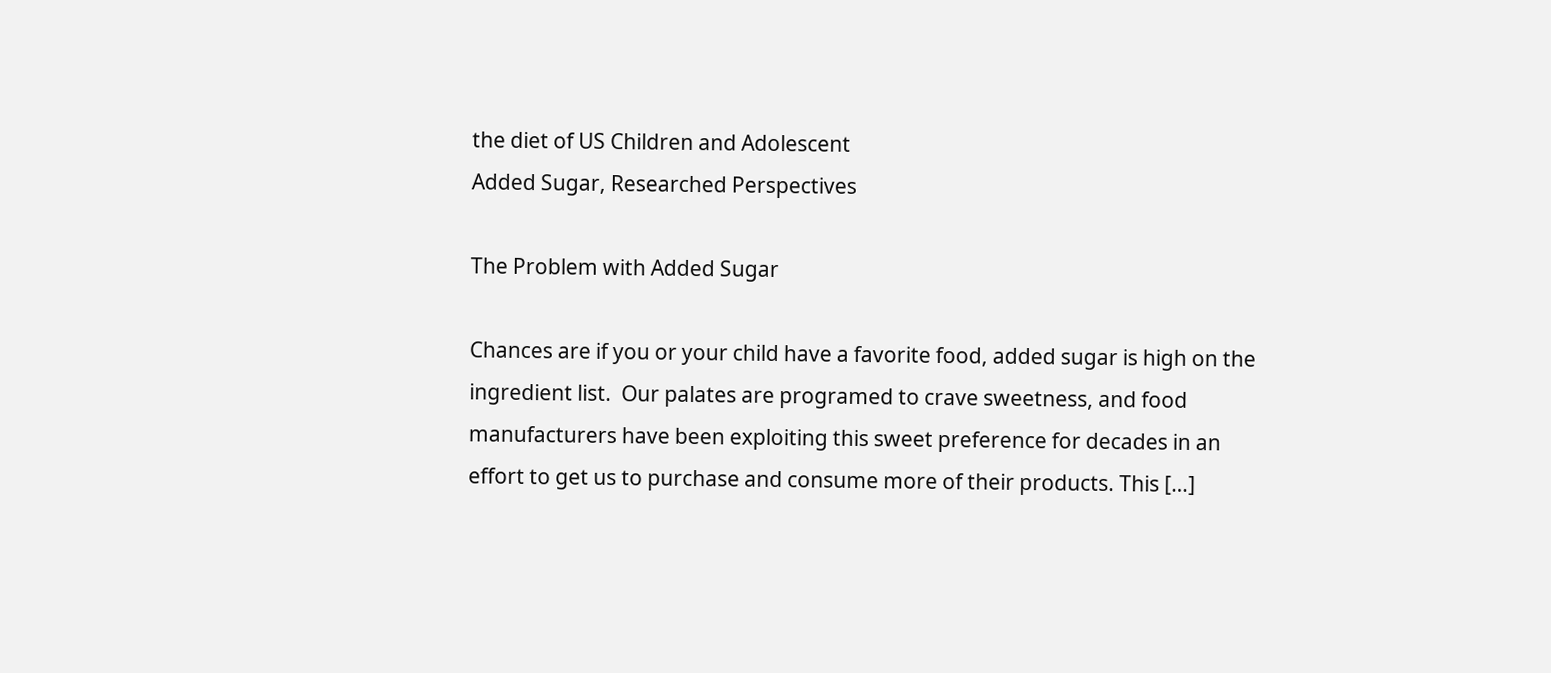the diet of US Children and Adolescent
Added Sugar, Researched Perspectives

The Problem with Added Sugar

Chances are if you or your child have a favorite food, added sugar is high on the ingredient list.  Our palates are programed to crave sweetness, and food manufacturers have been exploiting this sweet preference for decades in an effort to get us to purchase and consume more of their products. This […]